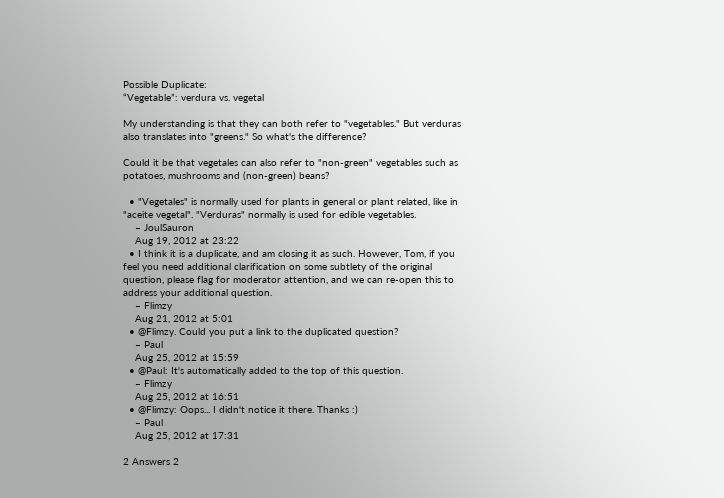Possible Duplicate:
“Vegetable”: verdura vs. vegetal

My understanding is that they can both refer to "vegetables." But verduras also translates into "greens." So what's the difference?

Could it be that vegetales can also refer to "non-green" vegetables such as potatoes, mushrooms and (non-green) beans?

  • "Vegetales" is normally used for plants in general or plant related, like in "aceite vegetal". "Verduras" normally is used for edible vegetables.
    – JoulSauron
    Aug 19, 2012 at 23:22
  • I think it is a duplicate, and am closing it as such. However, Tom, if you feel you need additional clarification on some subtlety of the original question, please flag for moderator attention, and we can re-open this to address your additional question.
    – Flimzy
    Aug 21, 2012 at 5:01
  • @Flimzy. Could you put a link to the duplicated question?
    – Paul
    Aug 25, 2012 at 15:59
  • @Paul: It's automatically added to the top of this question.
    – Flimzy
    Aug 25, 2012 at 16:51
  • @Flimzy: Oops... I didn't notice it there. Thanks :)
    – Paul
    Aug 25, 2012 at 17:31

2 Answers 2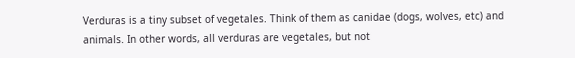Verduras is a tiny subset of vegetales. Think of them as canidae (dogs, wolves, etc) and animals. In other words, all verduras are vegetales, but not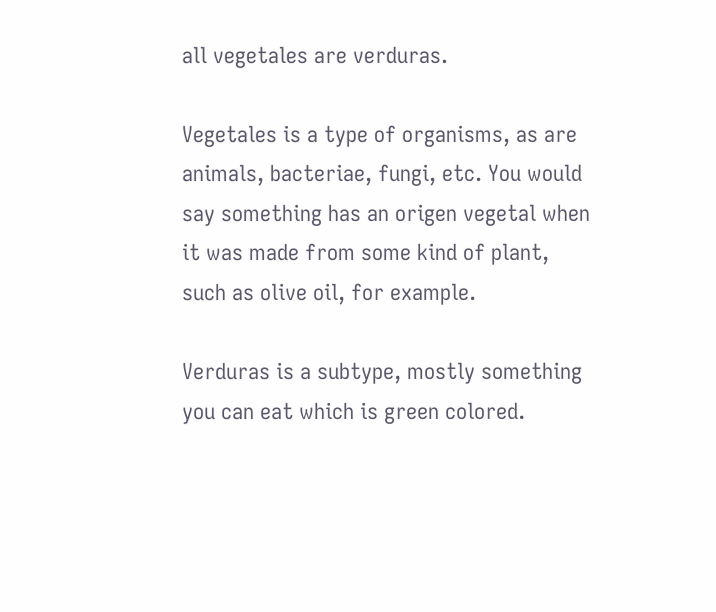all vegetales are verduras.

Vegetales is a type of organisms, as are animals, bacteriae, fungi, etc. You would say something has an origen vegetal when it was made from some kind of plant, such as olive oil, for example.

Verduras is a subtype, mostly something you can eat which is green colored.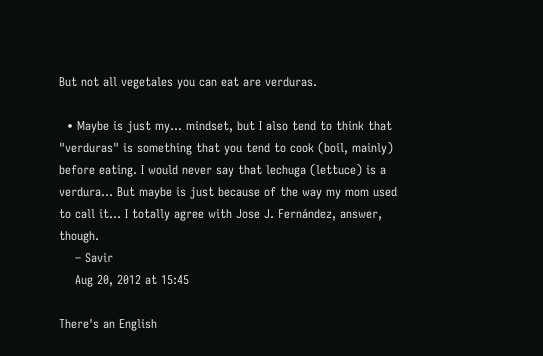But not all vegetales you can eat are verduras.

  • Maybe is just my... mindset, but I also tend to think that "verduras" is something that you tend to cook (boil, mainly) before eating. I would never say that lechuga (lettuce) is a verdura... But maybe is just because of the way my mom used to call it... I totally agree with Jose J. Fernández, answer, though.
    – Savir
    Aug 20, 2012 at 15:45

There's an English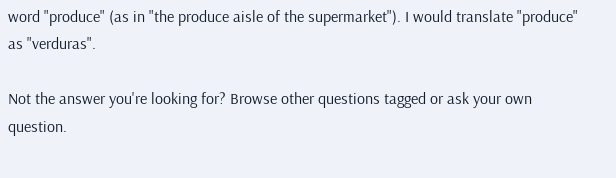word "produce" (as in "the produce aisle of the supermarket"). I would translate "produce" as "verduras".

Not the answer you're looking for? Browse other questions tagged or ask your own question.